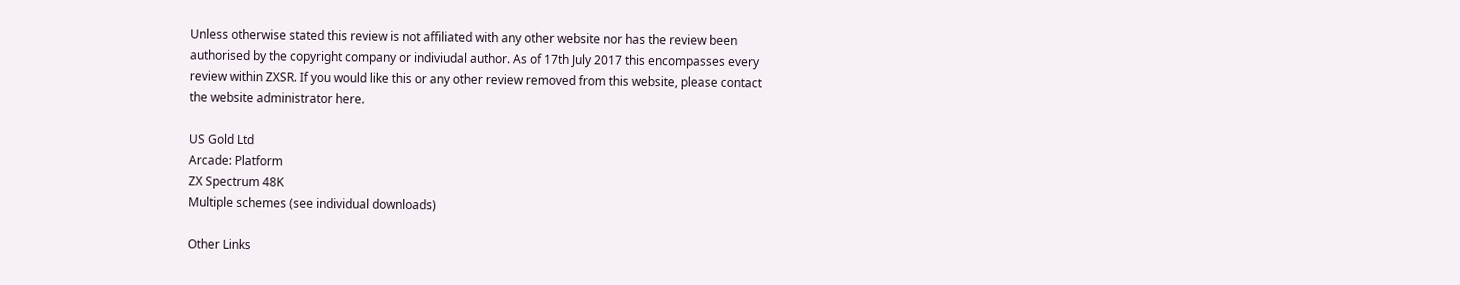Unless otherwise stated this review is not affiliated with any other website nor has the review been authorised by the copyright company or indiviudal author. As of 17th July 2017 this encompasses every review within ZXSR. If you would like this or any other review removed from this website, please contact the website administrator here.

US Gold Ltd
Arcade: Platform
ZX Spectrum 48K
Multiple schemes (see individual downloads)

Other Links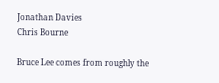Jonathan Davies
Chris Bourne

Bruce Lee comes from roughly the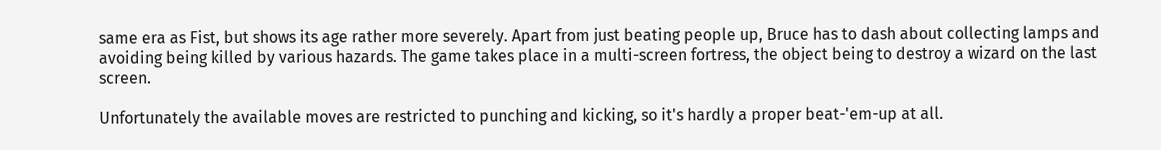same era as Fist, but shows its age rather more severely. Apart from just beating people up, Bruce has to dash about collecting lamps and avoiding being killed by various hazards. The game takes place in a multi-screen fortress, the object being to destroy a wizard on the last screen.

Unfortunately the available moves are restricted to punching and kicking, so it's hardly a proper beat-'em-up at all.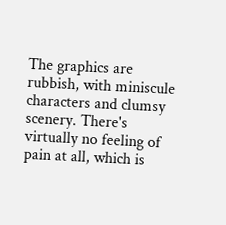The graphics are rubbish, with miniscule characters and clumsy scenery. There's virtually no feeling of pain at all, which is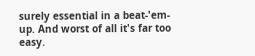surely essential in a beat-'em-up. And worst of all it's far too easy.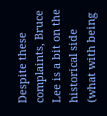Despite these complaints, Bruce Lee is a bit on the historical side (what with being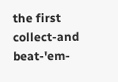the first collect-and beat-'em-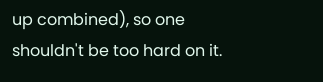up combined), so one shouldn't be too hard on it.